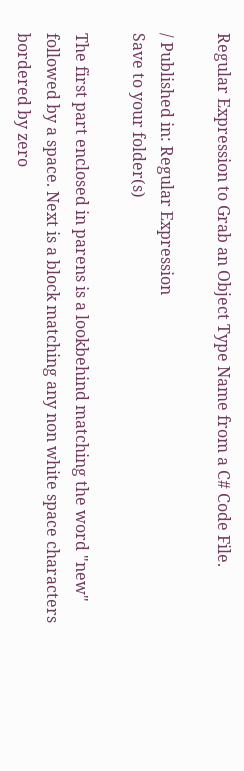Regular Expression to Grab an Object Type Name from a C# Code File.

/ Published in: Regular Expression
Save to your folder(s)

The first part enclosed in parens is a lookbehind matching the word "new" followed by a space. Next is a block matching any non white space characters bordered by zero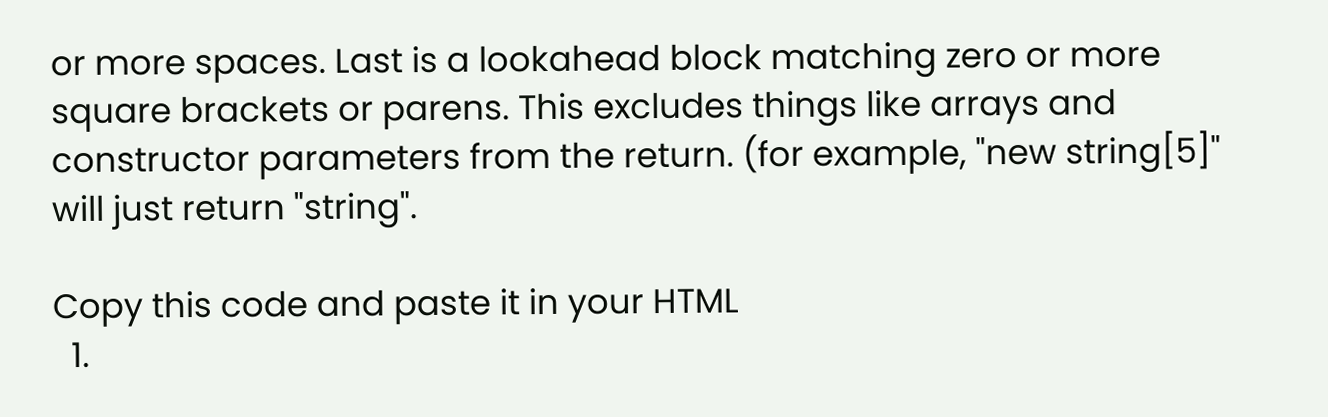or more spaces. Last is a lookahead block matching zero or more square brackets or parens. This excludes things like arrays and constructor parameters from the return. (for example, "new string[5]" will just return "string".

Copy this code and paste it in your HTML
  1.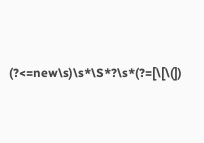(?<=new\s)\s*\S*?\s*(?=[\[\(])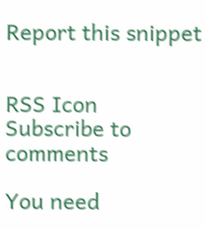Report this snippet


RSS Icon Subscribe to comments

You need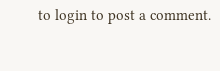to login to post a comment.